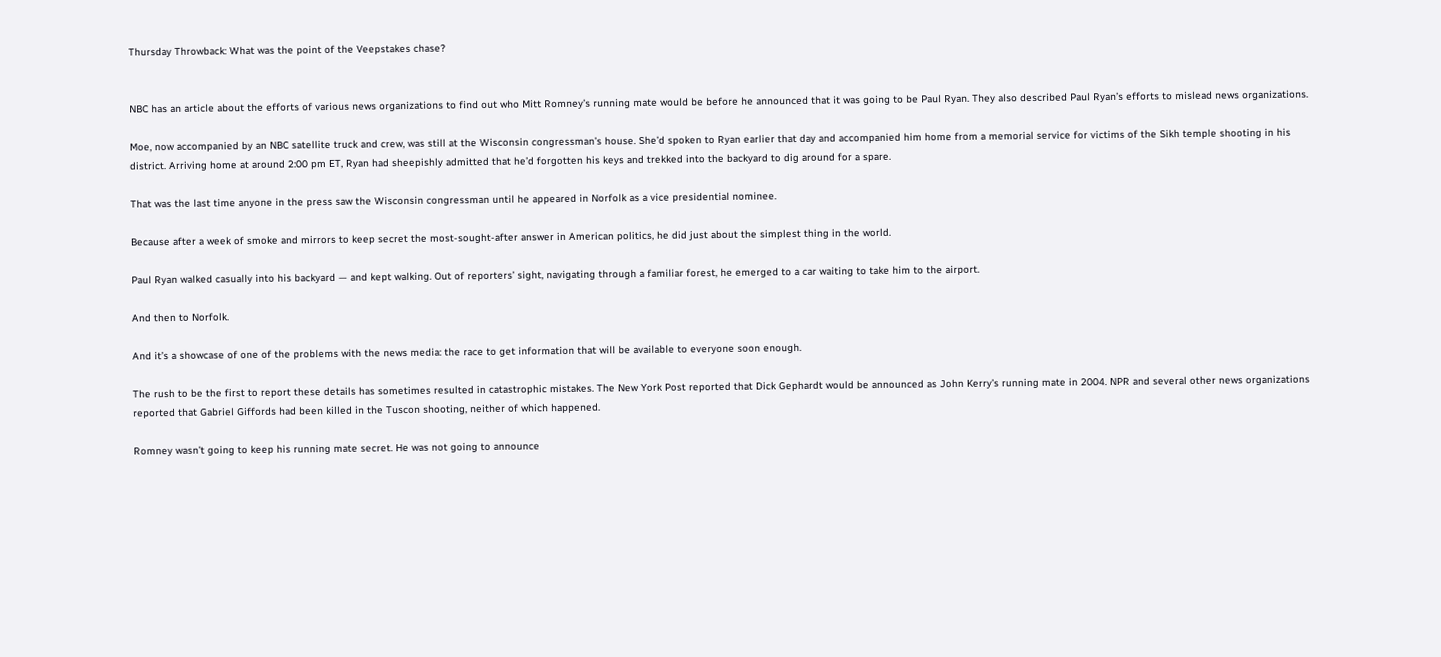Thursday Throwback: What was the point of the Veepstakes chase?


NBC has an article about the efforts of various news organizations to find out who Mitt Romney’s running mate would be before he announced that it was going to be Paul Ryan. They also described Paul Ryan’s efforts to mislead news organizations.

Moe, now accompanied by an NBC satellite truck and crew, was still at the Wisconsin congressman’s house. She’d spoken to Ryan earlier that day and accompanied him home from a memorial service for victims of the Sikh temple shooting in his district. Arriving home at around 2:00 pm ET, Ryan had sheepishly admitted that he’d forgotten his keys and trekked into the backyard to dig around for a spare.

That was the last time anyone in the press saw the Wisconsin congressman until he appeared in Norfolk as a vice presidential nominee.

Because after a week of smoke and mirrors to keep secret the most-sought-after answer in American politics, he did just about the simplest thing in the world.

Paul Ryan walked casually into his backyard — and kept walking. Out of reporters’ sight, navigating through a familiar forest, he emerged to a car waiting to take him to the airport.

And then to Norfolk.

And it’s a showcase of one of the problems with the news media: the race to get information that will be available to everyone soon enough.

The rush to be the first to report these details has sometimes resulted in catastrophic mistakes. The New York Post reported that Dick Gephardt would be announced as John Kerry’s running mate in 2004. NPR and several other news organizations reported that Gabriel Giffords had been killed in the Tuscon shooting, neither of which happened.

Romney wasn’t going to keep his running mate secret. He was not going to announce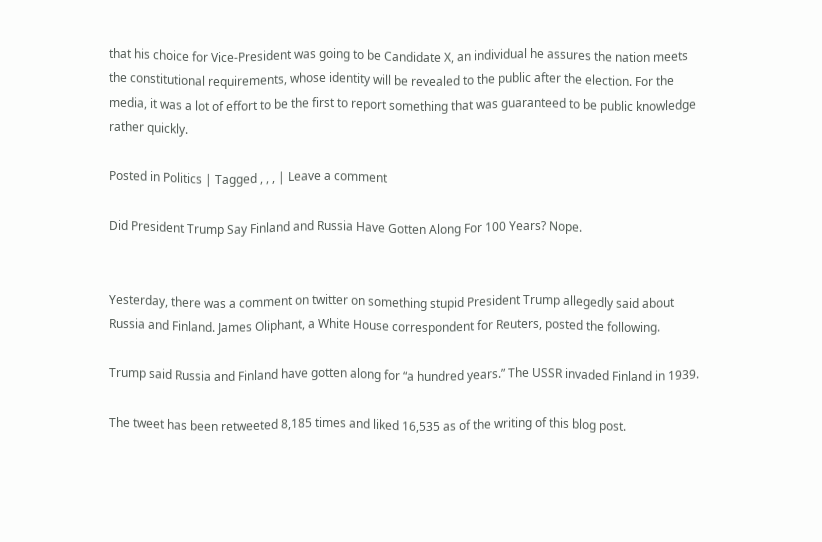that his choice for Vice-President was going to be Candidate X, an individual he assures the nation meets the constitutional requirements, whose identity will be revealed to the public after the election. For the media, it was a lot of effort to be the first to report something that was guaranteed to be public knowledge rather quickly.

Posted in Politics | Tagged , , , | Leave a comment

Did President Trump Say Finland and Russia Have Gotten Along For 100 Years? Nope.


Yesterday, there was a comment on twitter on something stupid President Trump allegedly said about Russia and Finland. James Oliphant, a White House correspondent for Reuters, posted the following.

Trump said Russia and Finland have gotten along for “a hundred years.” The USSR invaded Finland in 1939.

The tweet has been retweeted 8,185 times and liked 16,535 as of the writing of this blog post.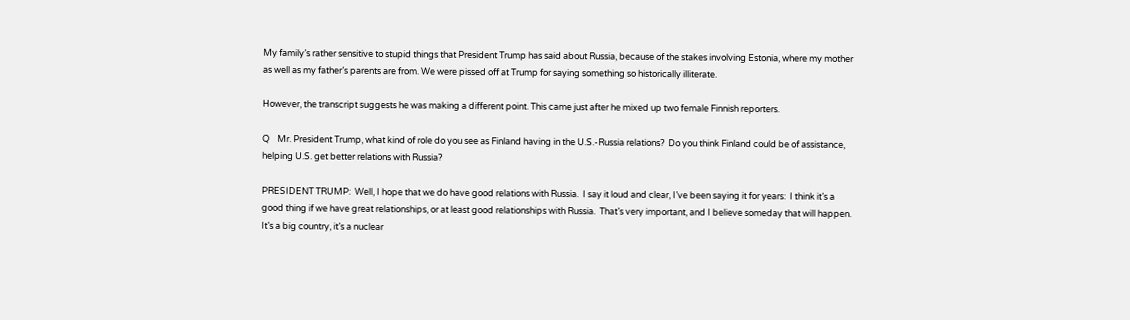My family’s rather sensitive to stupid things that President Trump has said about Russia, because of the stakes involving Estonia, where my mother as well as my father’s parents are from. We were pissed off at Trump for saying something so historically illiterate.

However, the transcript suggests he was making a different point. This came just after he mixed up two female Finnish reporters.

Q    Mr. President Trump, what kind of role do you see as Finland having in the U.S.-Russia relations?  Do you think Finland could be of assistance, helping U.S. get better relations with Russia?

PRESIDENT TRUMP:  Well, I hope that we do have good relations with Russia.  I say it loud and clear, I’ve been saying it for years:  I think it’s a good thing if we have great relationships, or at least good relationships with Russia.  That’s very important, and I believe someday that will happen.  It’s a big country, it’s a nuclear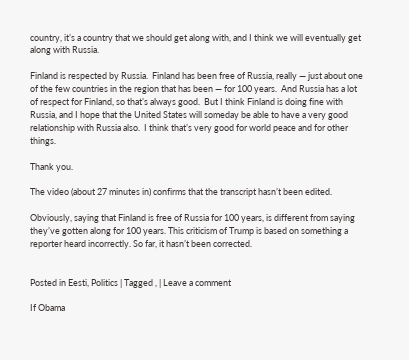country, it’s a country that we should get along with, and I think we will eventually get along with Russia.

Finland is respected by Russia.  Finland has been free of Russia, really — just about one of the few countries in the region that has been — for 100 years.  And Russia has a lot of respect for Finland, so that’s always good.  But I think Finland is doing fine with Russia, and I hope that the United States will someday be able to have a very good relationship with Russia also.  I think that’s very good for world peace and for other things.

Thank you.

The video (about 27 minutes in) confirms that the transcript hasn’t been edited.

Obviously, saying that Finland is free of Russia for 100 years, is different from saying they’ve gotten along for 100 years. This criticism of Trump is based on something a reporter heard incorrectly. So far, it hasn’t been corrected.


Posted in Eesti, Politics | Tagged , | Leave a comment

If Obama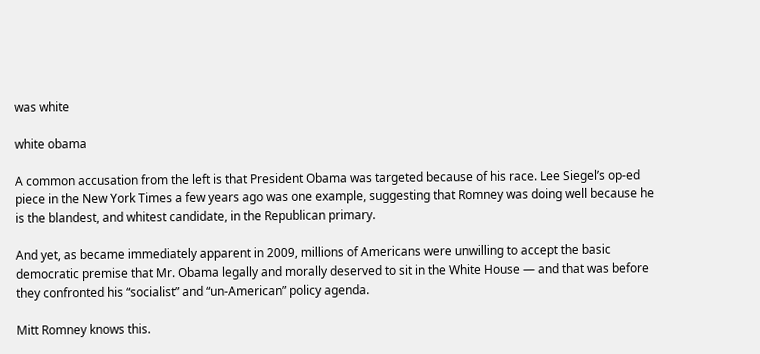was white

white obama

A common accusation from the left is that President Obama was targeted because of his race. Lee Siegel’s op-ed piece in the New York Times a few years ago was one example, suggesting that Romney was doing well because he is the blandest, and whitest candidate, in the Republican primary.

And yet, as became immediately apparent in 2009, millions of Americans were unwilling to accept the basic democratic premise that Mr. Obama legally and morally deserved to sit in the White House — and that was before they confronted his “socialist” and “un-American” policy agenda.

Mitt Romney knows this.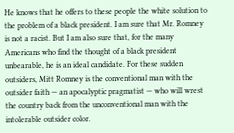He knows that he offers to these people the white solution to the problem of a black president. I am sure that Mr. Romney is not a racist. But I am also sure that, for the many Americans who find the thought of a black president unbearable, he is an ideal candidate. For these sudden outsiders, Mitt Romney is the conventional man with the outsider faith — an apocalyptic pragmatist — who will wrest the country back from the unconventional man with the intolerable outsider color.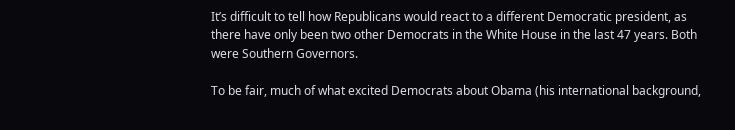It’s difficult to tell how Republicans would react to a different Democratic president, as there have only been two other Democrats in the White House in the last 47 years. Both were Southern Governors.

To be fair, much of what excited Democrats about Obama (his international background,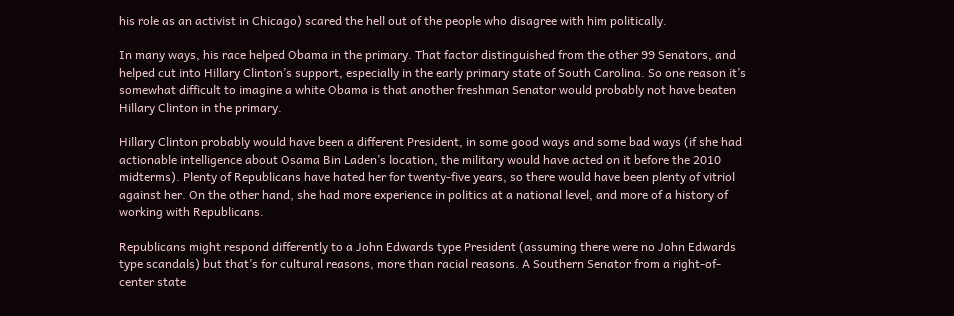his role as an activist in Chicago) scared the hell out of the people who disagree with him politically.

In many ways, his race helped Obama in the primary. That factor distinguished from the other 99 Senators, and helped cut into Hillary Clinton’s support, especially in the early primary state of South Carolina. So one reason it’s somewhat difficult to imagine a white Obama is that another freshman Senator would probably not have beaten Hillary Clinton in the primary.

Hillary Clinton probably would have been a different President, in some good ways and some bad ways (if she had actionable intelligence about Osama Bin Laden’s location, the military would have acted on it before the 2010 midterms). Plenty of Republicans have hated her for twenty-five years, so there would have been plenty of vitriol against her. On the other hand, she had more experience in politics at a national level, and more of a history of working with Republicans.

Republicans might respond differently to a John Edwards type President (assuming there were no John Edwards type scandals) but that’s for cultural reasons, more than racial reasons. A Southern Senator from a right-of-center state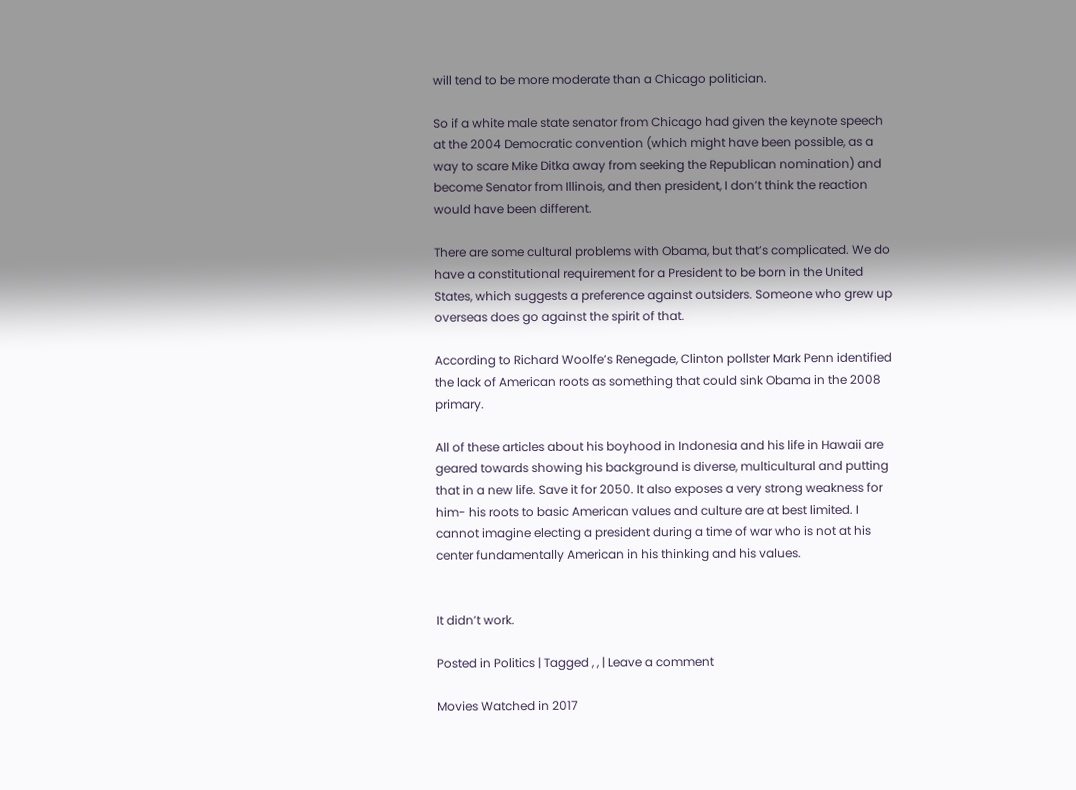will tend to be more moderate than a Chicago politician.

So if a white male state senator from Chicago had given the keynote speech at the 2004 Democratic convention (which might have been possible, as a way to scare Mike Ditka away from seeking the Republican nomination) and become Senator from Illinois, and then president, I don’t think the reaction would have been different.

There are some cultural problems with Obama, but that’s complicated. We do have a constitutional requirement for a President to be born in the United States, which suggests a preference against outsiders. Someone who grew up overseas does go against the spirit of that.

According to Richard Woolfe’s Renegade, Clinton pollster Mark Penn identified the lack of American roots as something that could sink Obama in the 2008 primary.

All of these articles about his boyhood in Indonesia and his life in Hawaii are geared towards showing his background is diverse, multicultural and putting that in a new life. Save it for 2050. It also exposes a very strong weakness for him- his roots to basic American values and culture are at best limited. I cannot imagine electing a president during a time of war who is not at his center fundamentally American in his thinking and his values.


It didn’t work.

Posted in Politics | Tagged , , | Leave a comment

Movies Watched in 2017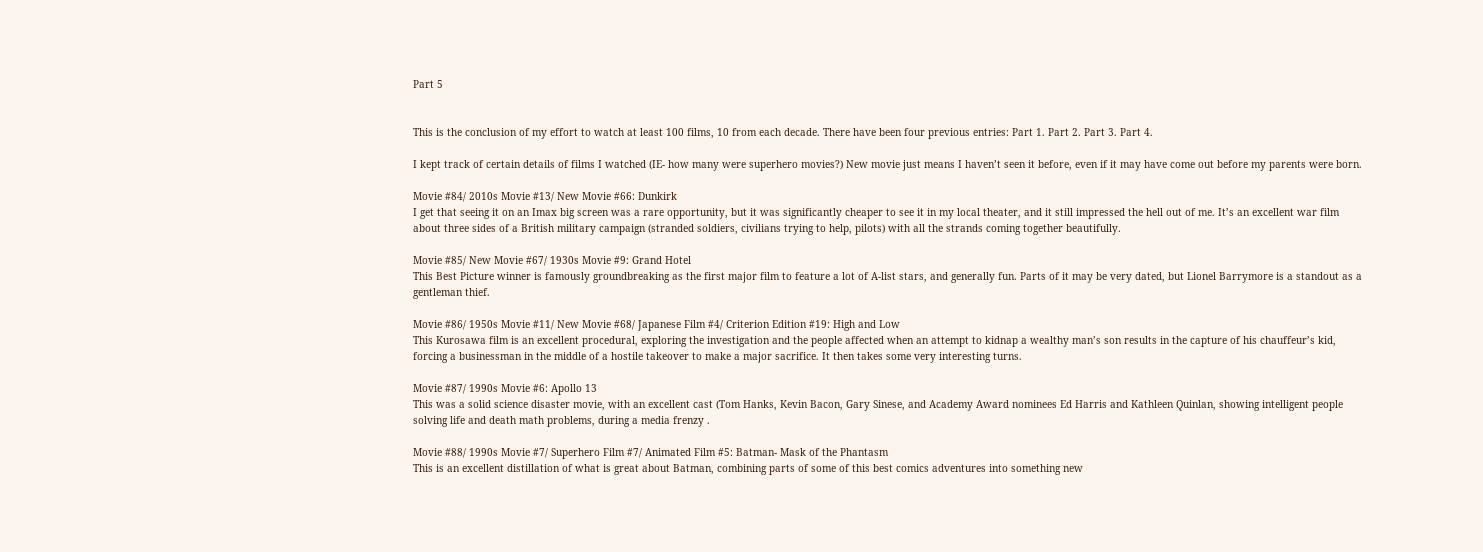Part 5


This is the conclusion of my effort to watch at least 100 films, 10 from each decade. There have been four previous entries: Part 1. Part 2. Part 3. Part 4.

I kept track of certain details of films I watched (IE- how many were superhero movies?) New movie just means I haven’t seen it before, even if it may have come out before my parents were born.

Movie #84/ 2010s Movie #13/ New Movie #66: Dunkirk
I get that seeing it on an Imax big screen was a rare opportunity, but it was significantly cheaper to see it in my local theater, and it still impressed the hell out of me. It’s an excellent war film about three sides of a British military campaign (stranded soldiers, civilians trying to help, pilots) with all the strands coming together beautifully.

Movie #85/ New Movie #67/ 1930s Movie #9: Grand Hotel
This Best Picture winner is famously groundbreaking as the first major film to feature a lot of A-list stars, and generally fun. Parts of it may be very dated, but Lionel Barrymore is a standout as a gentleman thief.

Movie #86/ 1950s Movie #11/ New Movie #68/ Japanese Film #4/ Criterion Edition #19: High and Low
This Kurosawa film is an excellent procedural, exploring the investigation and the people affected when an attempt to kidnap a wealthy man’s son results in the capture of his chauffeur’s kid, forcing a businessman in the middle of a hostile takeover to make a major sacrifice. It then takes some very interesting turns.

Movie #87/ 1990s Movie #6: Apollo 13
This was a solid science disaster movie, with an excellent cast (Tom Hanks, Kevin Bacon, Gary Sinese, and Academy Award nominees Ed Harris and Kathleen Quinlan, showing intelligent people solving life and death math problems, during a media frenzy .

Movie #88/ 1990s Movie #7/ Superhero Film #7/ Animated Film #5: Batman- Mask of the Phantasm
This is an excellent distillation of what is great about Batman, combining parts of some of this best comics adventures into something new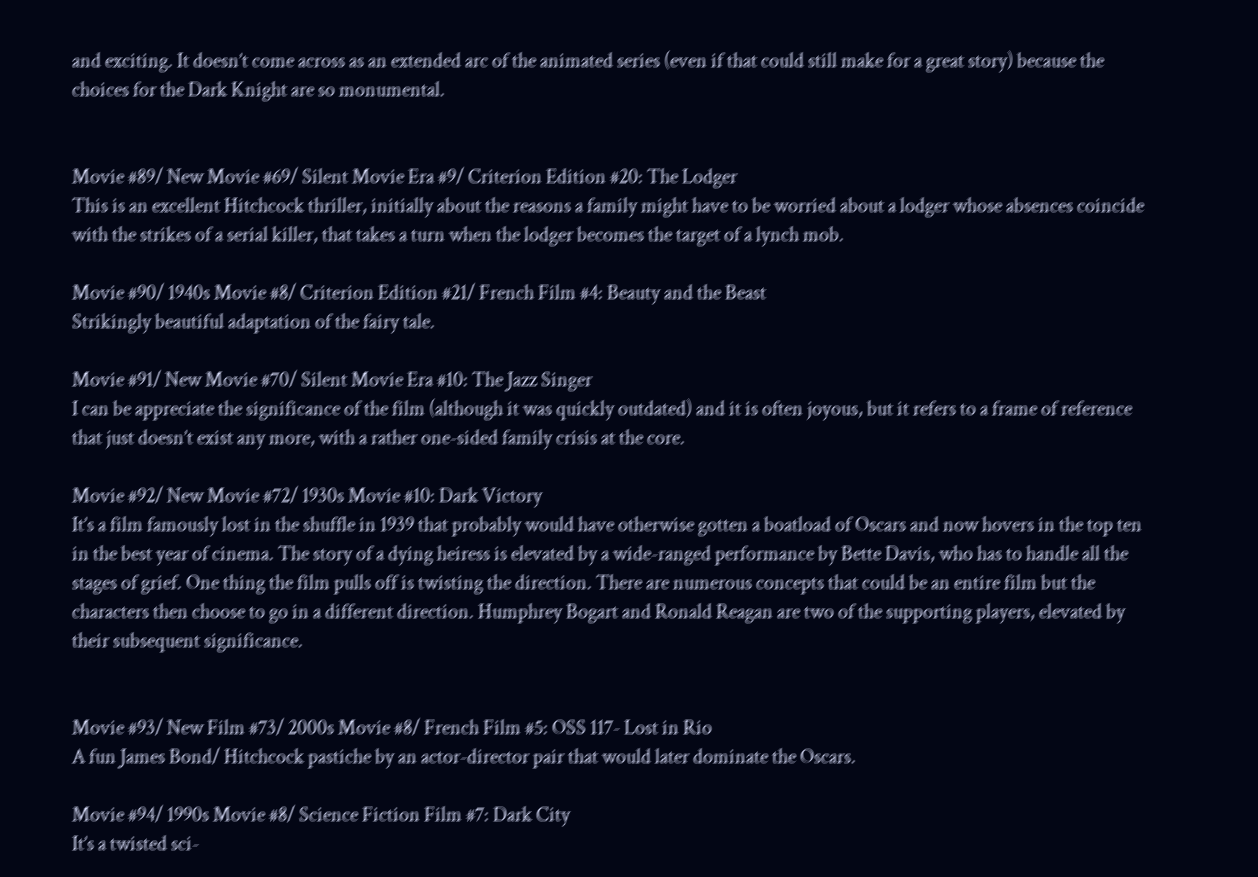and exciting. It doesn’t come across as an extended arc of the animated series (even if that could still make for a great story) because the choices for the Dark Knight are so monumental.


Movie #89/ New Movie #69/ Silent Movie Era #9/ Criterion Edition #20: The Lodger
This is an excellent Hitchcock thriller, initially about the reasons a family might have to be worried about a lodger whose absences coincide with the strikes of a serial killer, that takes a turn when the lodger becomes the target of a lynch mob.

Movie #90/ 1940s Movie #8/ Criterion Edition #21/ French Film #4: Beauty and the Beast
Strikingly beautiful adaptation of the fairy tale.

Movie #91/ New Movie #70/ Silent Movie Era #10: The Jazz Singer
I can be appreciate the significance of the film (although it was quickly outdated) and it is often joyous, but it refers to a frame of reference that just doesn’t exist any more, with a rather one-sided family crisis at the core.

Movie #92/ New Movie #72/ 1930s Movie #10: Dark Victory
It’s a film famously lost in the shuffle in 1939 that probably would have otherwise gotten a boatload of Oscars and now hovers in the top ten in the best year of cinema. The story of a dying heiress is elevated by a wide-ranged performance by Bette Davis, who has to handle all the stages of grief. One thing the film pulls off is twisting the direction. There are numerous concepts that could be an entire film but the characters then choose to go in a different direction. Humphrey Bogart and Ronald Reagan are two of the supporting players, elevated by their subsequent significance.


Movie #93/ New Film #73/ 2000s Movie #8/ French Film #5: OSS 117- Lost in Rio
A fun James Bond/ Hitchcock pastiche by an actor-director pair that would later dominate the Oscars.

Movie #94/ 1990s Movie #8/ Science Fiction Film #7: Dark City
It’s a twisted sci-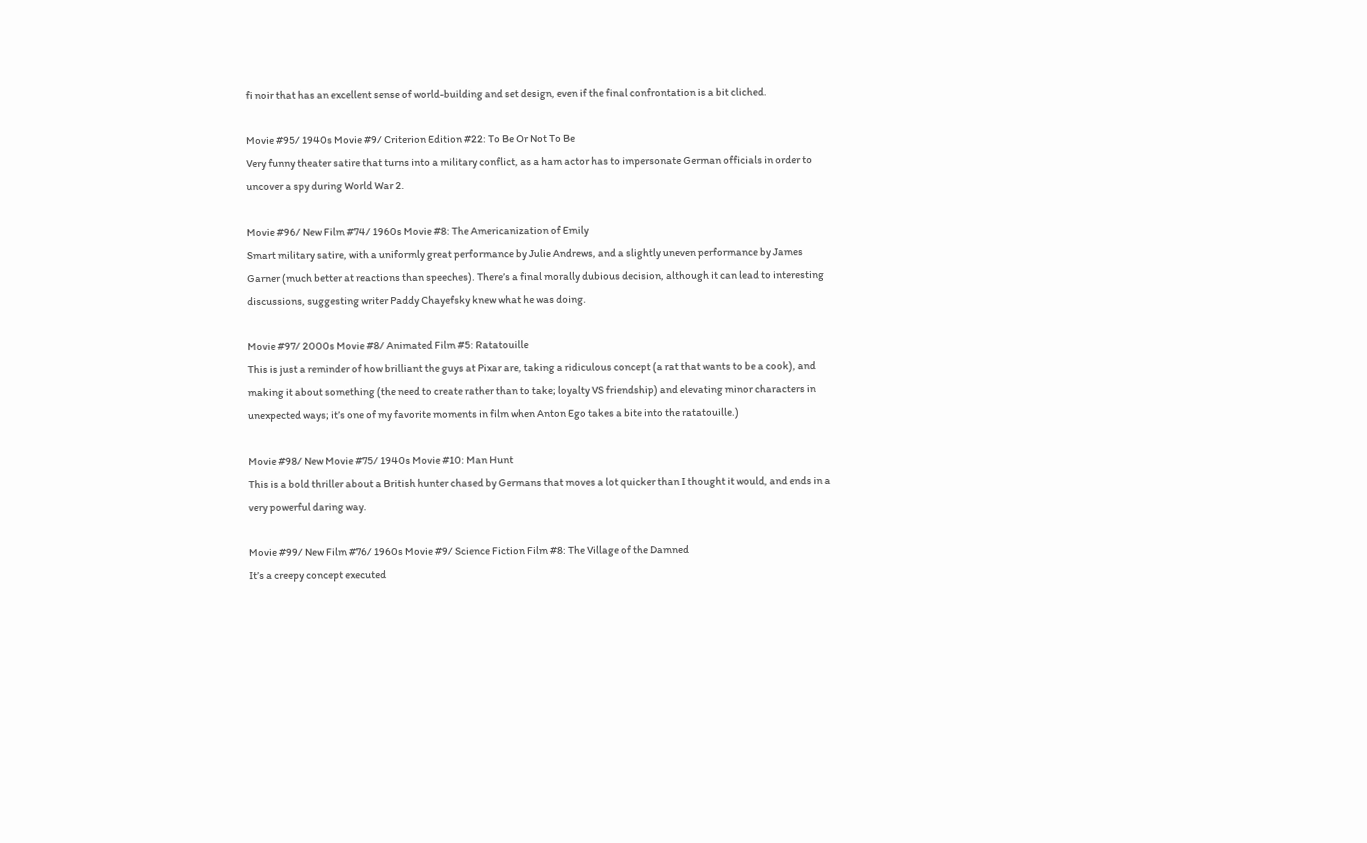fi noir that has an excellent sense of world-building and set design, even if the final confrontation is a bit cliched.

Movie #95/ 1940s Movie #9/ Criterion Edition #22: To Be Or Not To Be
Very funny theater satire that turns into a military conflict, as a ham actor has to impersonate German officials in order to uncover a spy during World War 2.

Movie #96/ New Film #74/ 1960s Movie #8: The Americanization of Emily
Smart military satire, with a uniformly great performance by Julie Andrews, and a slightly uneven performance by James Garner (much better at reactions than speeches). There’s a final morally dubious decision, although it can lead to interesting discussions, suggesting writer Paddy Chayefsky knew what he was doing.

Movie #97/ 2000s Movie #8/ Animated Film #5: Ratatouille
This is just a reminder of how brilliant the guys at Pixar are, taking a ridiculous concept (a rat that wants to be a cook), and making it about something (the need to create rather than to take; loyalty VS friendship) and elevating minor characters in unexpected ways; it’s one of my favorite moments in film when Anton Ego takes a bite into the ratatouille.)

Movie #98/ New Movie #75/ 1940s Movie #10: Man Hunt
This is a bold thriller about a British hunter chased by Germans that moves a lot quicker than I thought it would, and ends in a very powerful daring way.

Movie #99/ New Film #76/ 1960s Movie #9/ Science Fiction Film #8: The Village of the Damned
It’s a creepy concept executed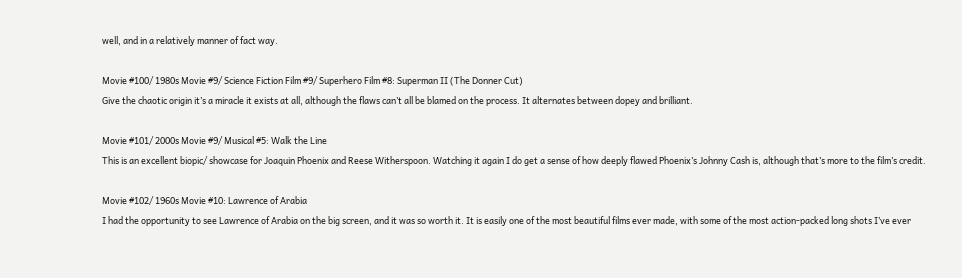well, and in a relatively manner of fact way.

Movie #100/ 1980s Movie #9/ Science Fiction Film #9/ Superhero Film #8: Superman II (The Donner Cut)
Give the chaotic origin it’s a miracle it exists at all, although the flaws can’t all be blamed on the process. It alternates between dopey and brilliant.

Movie #101/ 2000s Movie #9/ Musical #5: Walk the Line
This is an excellent biopic/ showcase for Joaquin Phoenix and Reese Witherspoon. Watching it again I do get a sense of how deeply flawed Phoenix’s Johnny Cash is, although that’s more to the film’s credit.

Movie #102/ 1960s Movie #10: Lawrence of Arabia
I had the opportunity to see Lawrence of Arabia on the big screen, and it was so worth it. It is easily one of the most beautiful films ever made, with some of the most action-packed long shots I’ve ever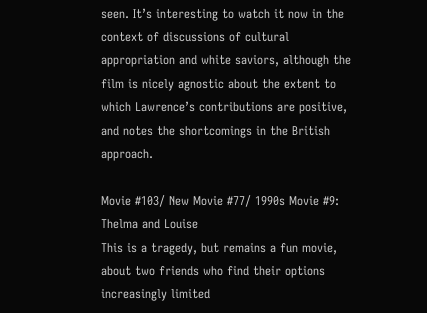seen. It’s interesting to watch it now in the context of discussions of cultural appropriation and white saviors, although the film is nicely agnostic about the extent to which Lawrence’s contributions are positive, and notes the shortcomings in the British approach.

Movie #103/ New Movie #77/ 1990s Movie #9: Thelma and Louise
This is a tragedy, but remains a fun movie, about two friends who find their options increasingly limited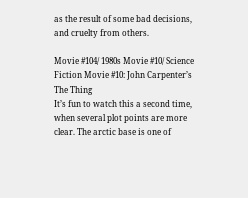as the result of some bad decisions, and cruelty from others.

Movie #104/ 1980s Movie #10/ Science Fiction Movie #10: John Carpenter’s The Thing
It’s fun to watch this a second time, when several plot points are more clear. The arctic base is one of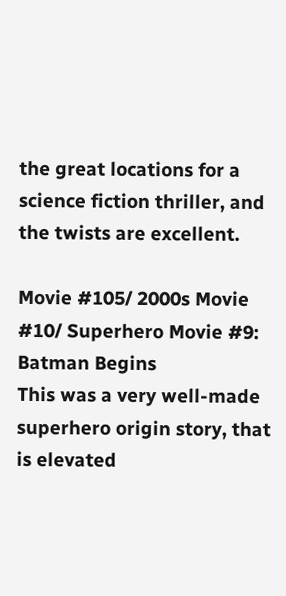the great locations for a science fiction thriller, and the twists are excellent.

Movie #105/ 2000s Movie #10/ Superhero Movie #9: Batman Begins
This was a very well-made superhero origin story, that is elevated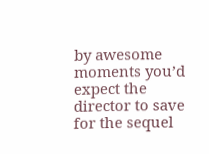by awesome moments you’d expect the director to save for the sequel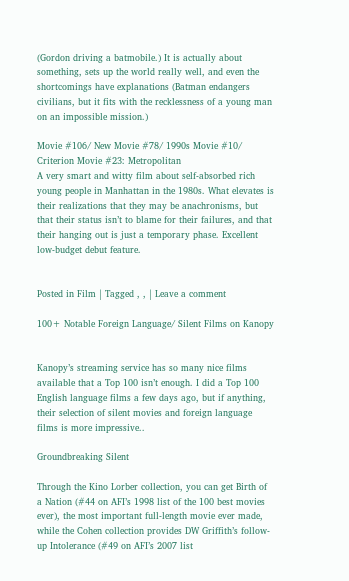(Gordon driving a batmobile.) It is actually about something, sets up the world really well, and even the shortcomings have explanations (Batman endangers civilians, but it fits with the recklessness of a young man on an impossible mission.)

Movie #106/ New Movie #78/ 1990s Movie #10/ Criterion Movie #23: Metropolitan
A very smart and witty film about self-absorbed rich young people in Manhattan in the 1980s. What elevates is their realizations that they may be anachronisms, but that their status isn’t to blame for their failures, and that their hanging out is just a temporary phase. Excellent low-budget debut feature.


Posted in Film | Tagged , , | Leave a comment

100+ Notable Foreign Language/ Silent Films on Kanopy


Kanopy’s streaming service has so many nice films available that a Top 100 isn’t enough. I did a Top 100 English language films a few days ago, but if anything, their selection of silent movies and foreign language films is more impressive..

Groundbreaking Silent

Through the Kino Lorber collection, you can get Birth of a Nation (#44 on AFI’s 1998 list of the 100 best movies ever), the most important full-length movie ever made, while the Cohen collection provides DW Griffith’s follow-up Intolerance (#49 on AFI’s 2007 list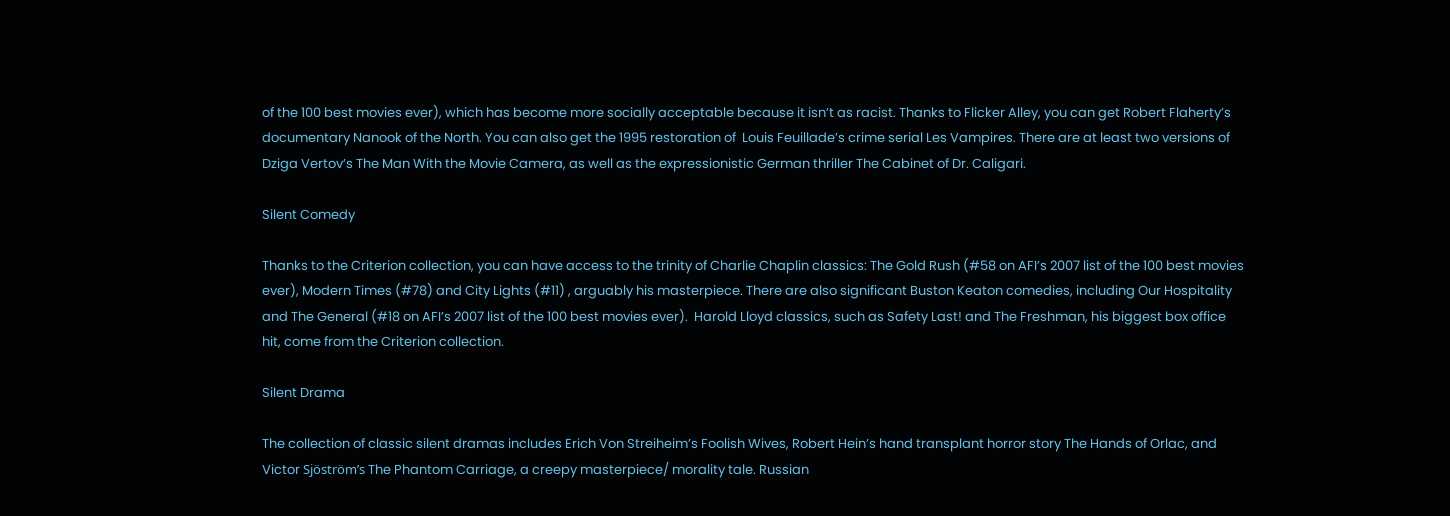of the 100 best movies ever), which has become more socially acceptable because it isn’t as racist. Thanks to Flicker Alley, you can get Robert Flaherty’s documentary Nanook of the North. You can also get the 1995 restoration of  Louis Feuillade’s crime serial Les Vampires. There are at least two versions of Dziga Vertov’s The Man With the Movie Camera, as well as the expressionistic German thriller The Cabinet of Dr. Caligari.

Silent Comedy

Thanks to the Criterion collection, you can have access to the trinity of Charlie Chaplin classics: The Gold Rush (#58 on AFI’s 2007 list of the 100 best movies ever), Modern Times (#78) and City Lights (#11) , arguably his masterpiece. There are also significant Buston Keaton comedies, including Our Hospitality and The General (#18 on AFI’s 2007 list of the 100 best movies ever).  Harold Lloyd classics, such as Safety Last! and The Freshman, his biggest box office hit, come from the Criterion collection.

Silent Drama

The collection of classic silent dramas includes Erich Von Streiheim’s Foolish Wives, Robert Hein’s hand transplant horror story The Hands of Orlac, and Victor Sjöström’s The Phantom Carriage, a creepy masterpiece/ morality tale. Russian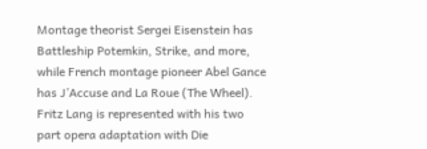Montage theorist Sergei Eisenstein has Battleship Potemkin, Strike, and more, while French montage pioneer Abel Gance has J’Accuse and La Roue (The Wheel). Fritz Lang is represented with his two part opera adaptation with Die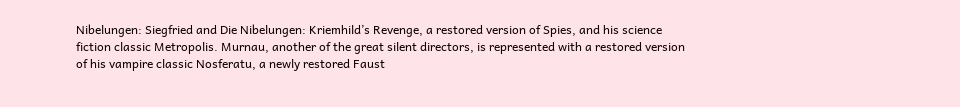Nibelungen: Siegfried and Die Nibelungen: Kriemhild’s Revenge, a restored version of Spies, and his science fiction classic Metropolis. Murnau, another of the great silent directors, is represented with a restored version of his vampire classic Nosferatu, a newly restored Faust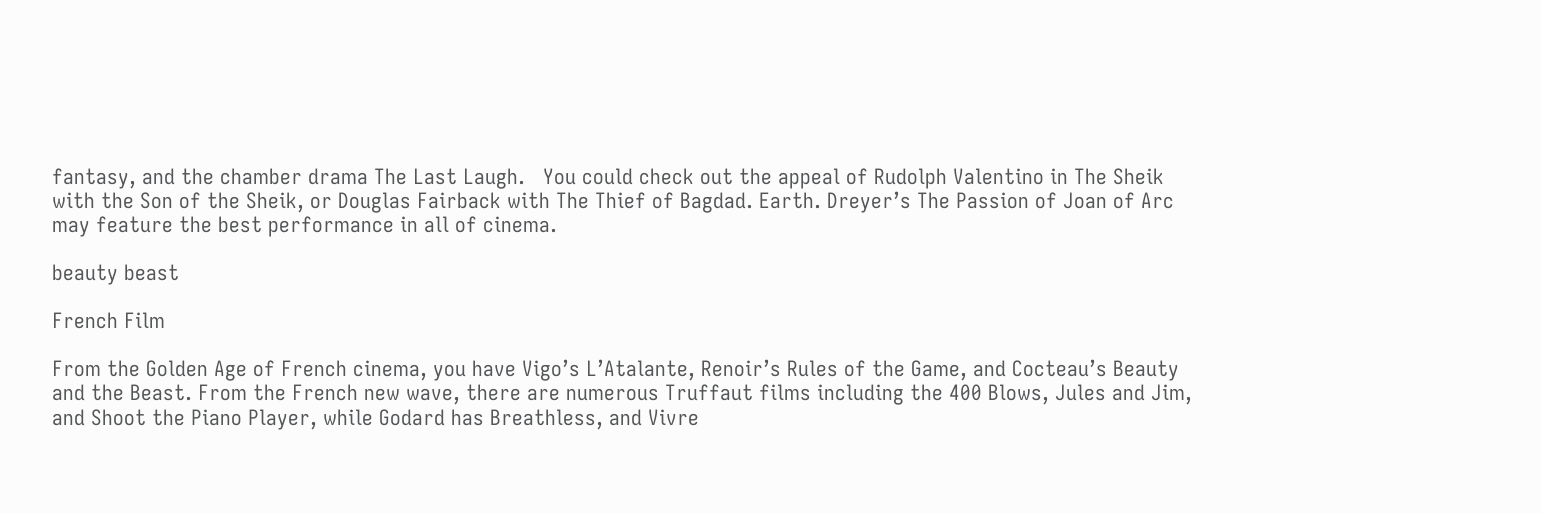fantasy, and the chamber drama The Last Laugh.   You could check out the appeal of Rudolph Valentino in The Sheik with the Son of the Sheik, or Douglas Fairback with The Thief of Bagdad. Earth. Dreyer’s The Passion of Joan of Arc may feature the best performance in all of cinema.

beauty beast

French Film

From the Golden Age of French cinema, you have Vigo’s L’Atalante, Renoir’s Rules of the Game, and Cocteau’s Beauty and the Beast. From the French new wave, there are numerous Truffaut films including the 400 Blows, Jules and Jim, and Shoot the Piano Player, while Godard has Breathless, and Vivre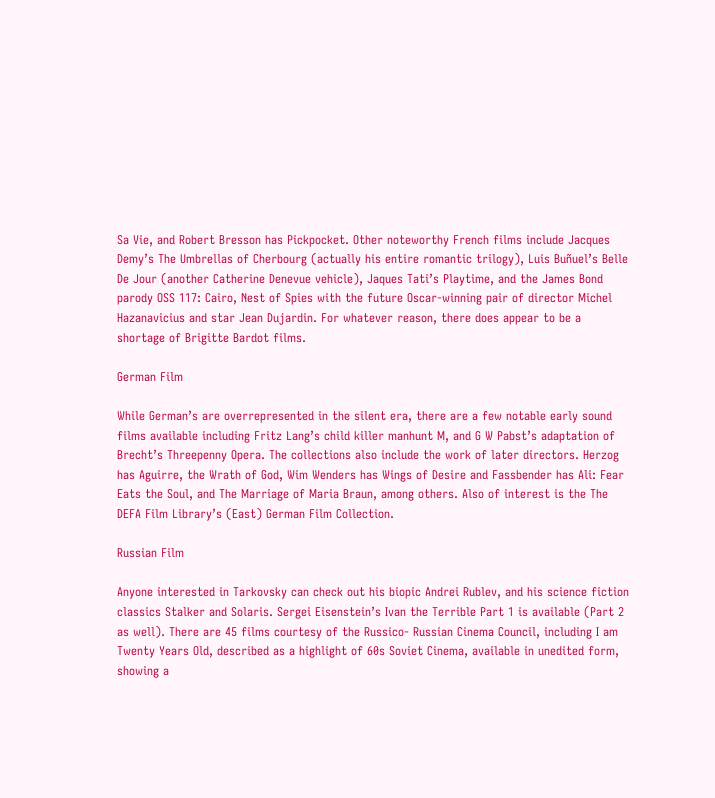Sa Vie, and Robert Bresson has Pickpocket. Other noteworthy French films include Jacques Demy’s The Umbrellas of Cherbourg (actually his entire romantic trilogy), Luis Buñuel’s Belle De Jour (another Catherine Denevue vehicle), Jaques Tati’s Playtime, and the James Bond parody OSS 117: Cairo, Nest of Spies with the future Oscar-winning pair of director Michel Hazanavicius and star Jean Dujardin. For whatever reason, there does appear to be a shortage of Brigitte Bardot films.

German Film

While German’s are overrepresented in the silent era, there are a few notable early sound films available including Fritz Lang’s child killer manhunt M, and G W Pabst’s adaptation of Brecht’s Threepenny Opera. The collections also include the work of later directors. Herzog has Aguirre, the Wrath of God, Wim Wenders has Wings of Desire and Fassbender has Ali: Fear Eats the Soul, and The Marriage of Maria Braun, among others. Also of interest is the The DEFA Film Library’s (East) German Film Collection.

Russian Film

Anyone interested in Tarkovsky can check out his biopic Andrei Rublev, and his science fiction classics Stalker and Solaris. Sergei Eisenstein’s Ivan the Terrible Part 1 is available (Part 2 as well). There are 45 films courtesy of the Russico- Russian Cinema Council, including I am Twenty Years Old, described as a highlight of 60s Soviet Cinema, available in unedited form, showing a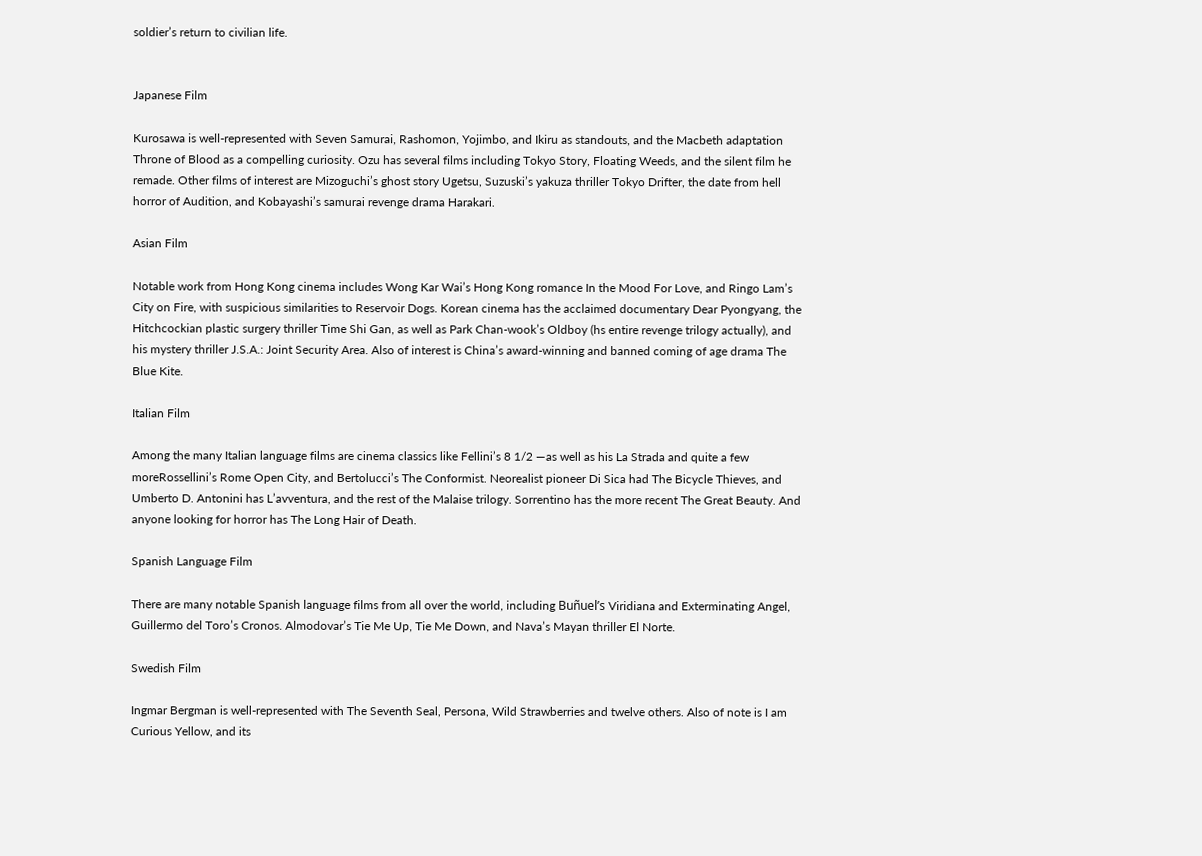soldier’s return to civilian life.


Japanese Film

Kurosawa is well-represented with Seven Samurai, Rashomon, Yojimbo, and Ikiru as standouts, and the Macbeth adaptation Throne of Blood as a compelling curiosity. Ozu has several films including Tokyo Story, Floating Weeds, and the silent film he remade. Other films of interest are Mizoguchi’s ghost story Ugetsu, Suzuski’s yakuza thriller Tokyo Drifter, the date from hell horror of Audition, and Kobayashi’s samurai revenge drama Harakari.

Asian Film

Notable work from Hong Kong cinema includes Wong Kar Wai’s Hong Kong romance In the Mood For Love, and Ringo Lam’s City on Fire, with suspicious similarities to Reservoir Dogs. Korean cinema has the acclaimed documentary Dear Pyongyang, the Hitchcockian plastic surgery thriller Time Shi Gan, as well as Park Chan-wook’s Oldboy (hs entire revenge trilogy actually), and his mystery thriller J.S.A.: Joint Security Area. Also of interest is China’s award-winning and banned coming of age drama The Blue Kite.

Italian Film

Among the many Italian language films are cinema classics like Fellini’s 8 1/2 —as well as his La Strada and quite a few moreRossellini’s Rome Open City, and Bertolucci’s The Conformist. Neorealist pioneer Di Sica had The Bicycle Thieves, and Umberto D. Antonini has L’avventura, and the rest of the Malaise trilogy. Sorrentino has the more recent The Great Beauty. And anyone looking for horror has The Long Hair of Death.

Spanish Language Film

There are many notable Spanish language films from all over the world, including Buñuel’s Viridiana and Exterminating Angel, Guillermo del Toro’s Cronos. Almodovar’s Tie Me Up, Tie Me Down, and Nava’s Mayan thriller El Norte.

Swedish Film

Ingmar Bergman is well-represented with The Seventh Seal, Persona, Wild Strawberries and twelve others. Also of note is I am Curious Yellow, and its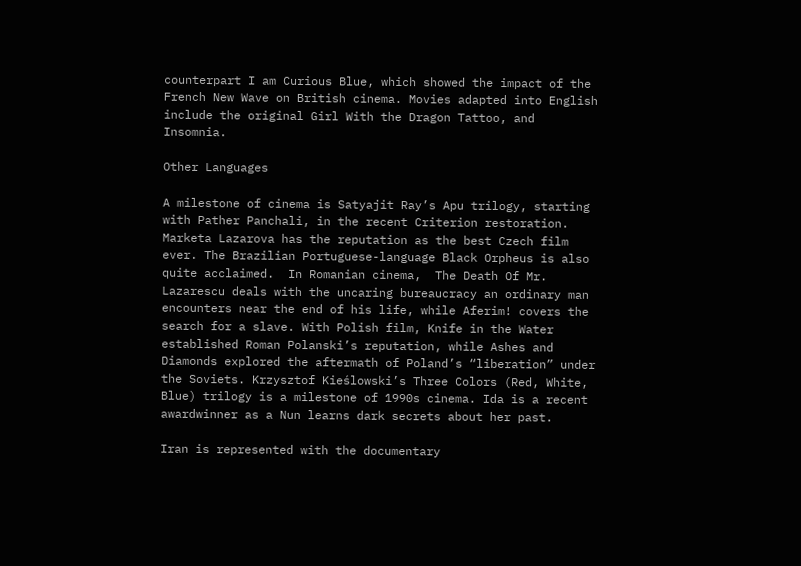counterpart I am Curious Blue, which showed the impact of the French New Wave on British cinema. Movies adapted into English include the original Girl With the Dragon Tattoo, and Insomnia.

Other Languages

A milestone of cinema is Satyajit Ray’s Apu trilogy, starting with Pather Panchali, in the recent Criterion restoration. Marketa Lazarova has the reputation as the best Czech film ever. The Brazilian Portuguese-language Black Orpheus is also quite acclaimed.  In Romanian cinema,  The Death Of Mr. Lazarescu deals with the uncaring bureaucracy an ordinary man encounters near the end of his life, while Aferim! covers the search for a slave. With Polish film, Knife in the Water established Roman Polanski’s reputation, while Ashes and Diamonds explored the aftermath of Poland’s “liberation” under the Soviets. Krzysztof Kieślowski’s Three Colors (Red, White, Blue) trilogy is a milestone of 1990s cinema. Ida is a recent awardwinner as a Nun learns dark secrets about her past.

Iran is represented with the documentary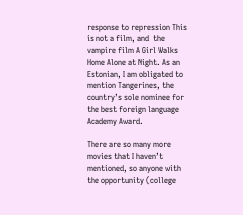response to repression This is not a film, and  the vampire film A Girl Walks Home Alone at Night. As an Estonian, I am obligated to mention Tangerines, the country’s sole nominee for the best foreign language Academy Award.

There are so many more movies that I haven’t mentioned, so anyone with the opportunity (college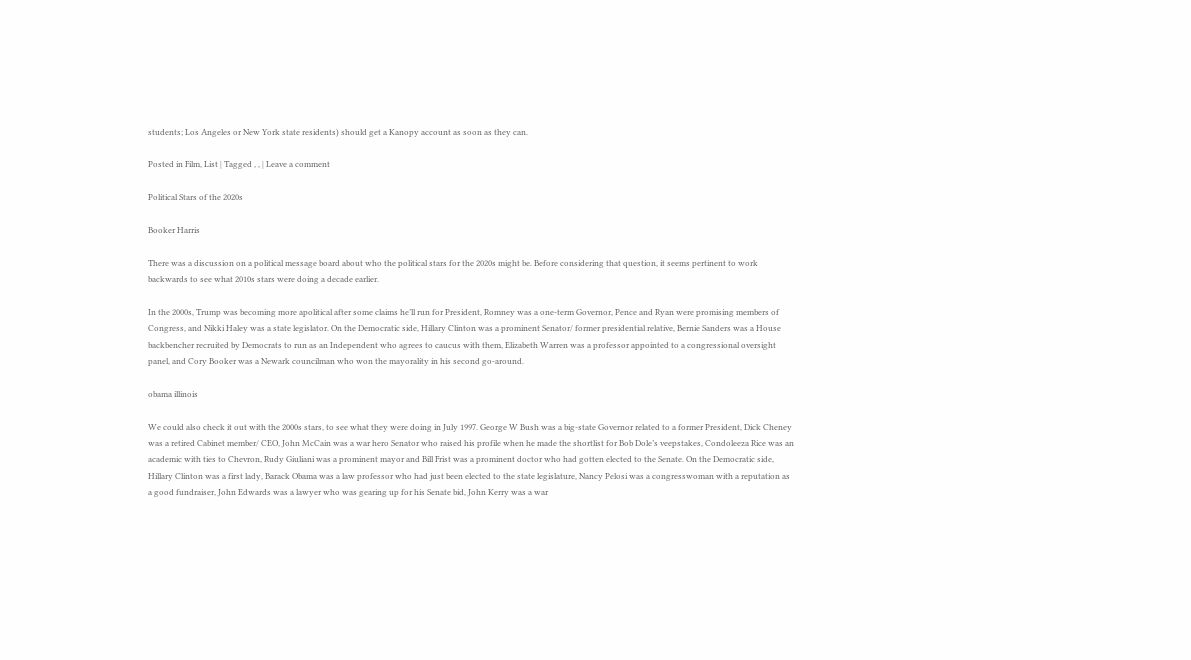students; Los Angeles or New York state residents) should get a Kanopy account as soon as they can.

Posted in Film, List | Tagged , , | Leave a comment

Political Stars of the 2020s

Booker Harris

There was a discussion on a political message board about who the political stars for the 2020s might be. Before considering that question, it seems pertinent to work backwards to see what 2010s stars were doing a decade earlier.

In the 2000s, Trump was becoming more apolitical after some claims he’ll run for President, Romney was a one-term Governor, Pence and Ryan were promising members of Congress, and Nikki Haley was a state legislator. On the Democratic side, Hillary Clinton was a prominent Senator/ former presidential relative, Bernie Sanders was a House backbencher recruited by Democrats to run as an Independent who agrees to caucus with them, Elizabeth Warren was a professor appointed to a congressional oversight panel, and Cory Booker was a Newark councilman who won the mayorality in his second go-around.

obama illinois

We could also check it out with the 2000s stars, to see what they were doing in July 1997. George W Bush was a big-state Governor related to a former President, Dick Cheney was a retired Cabinet member/ CEO, John McCain was a war hero Senator who raised his profile when he made the shortlist for Bob Dole’s veepstakes, Condoleeza Rice was an academic with ties to Chevron, Rudy Giuliani was a prominent mayor and Bill Frist was a prominent doctor who had gotten elected to the Senate. On the Democratic side, Hillary Clinton was a first lady, Barack Obama was a law professor who had just been elected to the state legislature, Nancy Pelosi was a congresswoman with a reputation as a good fundraiser, John Edwards was a lawyer who was gearing up for his Senate bid, John Kerry was a war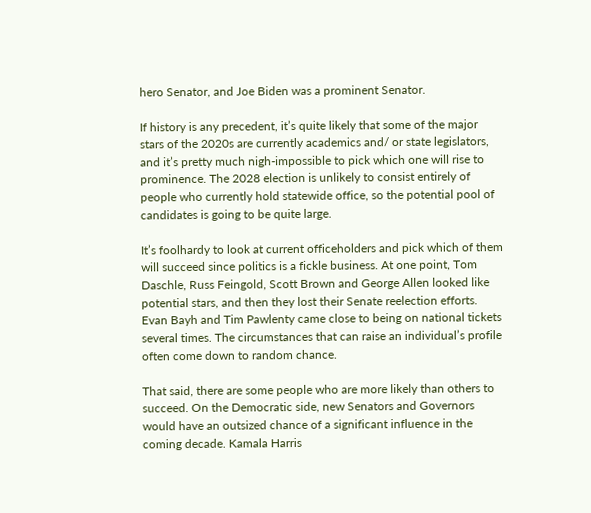hero Senator, and Joe Biden was a prominent Senator.

If history is any precedent, it’s quite likely that some of the major stars of the 2020s are currently academics and/ or state legislators, and it’s pretty much nigh-impossible to pick which one will rise to prominence. The 2028 election is unlikely to consist entirely of people who currently hold statewide office, so the potential pool of candidates is going to be quite large.

It’s foolhardy to look at current officeholders and pick which of them will succeed since politics is a fickle business. At one point, Tom Daschle, Russ Feingold, Scott Brown and George Allen looked like potential stars, and then they lost their Senate reelection efforts. Evan Bayh and Tim Pawlenty came close to being on national tickets several times. The circumstances that can raise an individual’s profile often come down to random chance.

That said, there are some people who are more likely than others to succeed. On the Democratic side, new Senators and Governors would have an outsized chance of a significant influence in the coming decade. Kamala Harris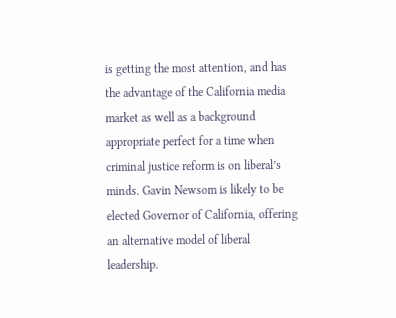is getting the most attention, and has the advantage of the California media market as well as a background appropriate perfect for a time when criminal justice reform is on liberal’s minds. Gavin Newsom is likely to be elected Governor of California, offering an alternative model of liberal leadership.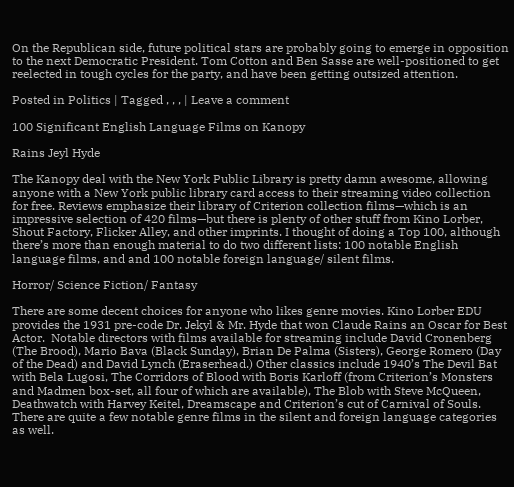On the Republican side, future political stars are probably going to emerge in opposition to the next Democratic President. Tom Cotton and Ben Sasse are well-positioned to get reelected in tough cycles for the party, and have been getting outsized attention.

Posted in Politics | Tagged , , , | Leave a comment

100 Significant English Language Films on Kanopy

Rains Jeyl Hyde

The Kanopy deal with the New York Public Library is pretty damn awesome, allowing anyone with a New York public library card access to their streaming video collection for free. Reviews emphasize their library of Criterion collection films—which is an impressive selection of 420 films—but there is plenty of other stuff from Kino Lorber, Shout Factory, Flicker Alley, and other imprints. I thought of doing a Top 100, although there’s more than enough material to do two different lists: 100 notable English language films, and and 100 notable foreign language/ silent films.

Horror/ Science Fiction/ Fantasy

There are some decent choices for anyone who likes genre movies. Kino Lorber EDU provides the 1931 pre-code Dr. Jekyl & Mr. Hyde that won Claude Rains an Oscar for Best Actor.  Notable directors with films available for streaming include David Cronenberg (The Brood), Mario Bava (Black Sunday), Brian De Palma (Sisters), George Romero (Day of the Dead) and David Lynch (Eraserhead.) Other classics include 1940’s The Devil Bat with Bela Lugosi, The Corridors of Blood with Boris Karloff (from Criterion’s Monsters and Madmen box-set, all four of which are available), The Blob with Steve McQueen, Deathwatch with Harvey Keitel, Dreamscape and Criterion’s cut of Carnival of Souls. There are quite a few notable genre films in the silent and foreign language categories as well.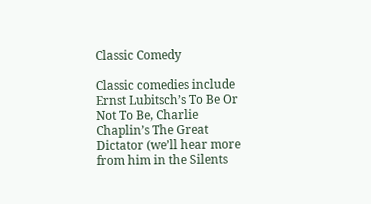Classic Comedy

Classic comedies include Ernst Lubitsch’s To Be Or Not To Be, Charlie Chaplin’s The Great Dictator (we’ll hear more from him in the Silents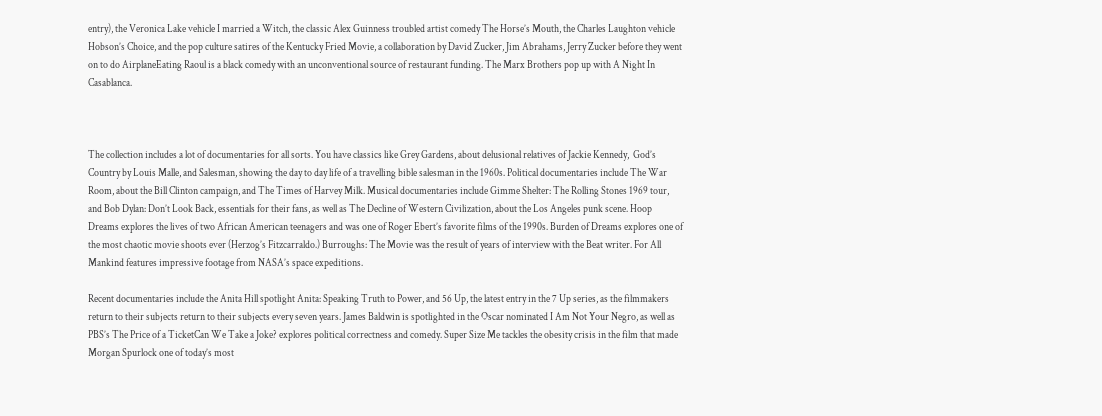entry), the Veronica Lake vehicle I married a Witch, the classic Alex Guinness troubled artist comedy The Horse’s Mouth, the Charles Laughton vehicle Hobson’s Choice, and the pop culture satires of the Kentucky Fried Movie, a collaboration by David Zucker, Jim Abrahams, Jerry Zucker before they went on to do AirplaneEating Raoul is a black comedy with an unconventional source of restaurant funding. The Marx Brothers pop up with A Night In Casablanca.



The collection includes a lot of documentaries for all sorts. You have classics like Grey Gardens, about delusional relatives of Jackie Kennedy,  God’s Country by Louis Malle, and Salesman, showing the day to day life of a travelling bible salesman in the 1960s. Political documentaries include The War Room, about the Bill Clinton campaign, and The Times of Harvey Milk. Musical documentaries include Gimme Shelter: The Rolling Stones 1969 tour, and Bob Dylan: Don’t Look Back, essentials for their fans, as well as The Decline of Western Civilization, about the Los Angeles punk scene. Hoop Dreams explores the lives of two African American teenagers and was one of Roger Ebert’s favorite films of the 1990s. Burden of Dreams explores one of the most chaotic movie shoots ever (Herzog’s Fitzcarraldo.) Burroughs: The Movie was the result of years of interview with the Beat writer. For All Mankind features impressive footage from NASA’s space expeditions.

Recent documentaries include the Anita Hill spotlight Anita: Speaking Truth to Power, and 56 Up, the latest entry in the 7 Up series, as the filmmakers return to their subjects return to their subjects every seven years. James Baldwin is spotlighted in the Oscar nominated I Am Not Your Negro, as well as PBS’s The Price of a TicketCan We Take a Joke? explores political correctness and comedy. Super Size Me tackles the obesity crisis in the film that made Morgan Spurlock one of today’s most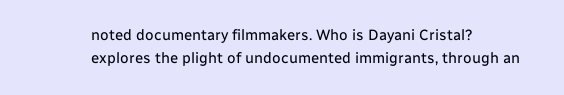noted documentary filmmakers. Who is Dayani Cristal? explores the plight of undocumented immigrants, through an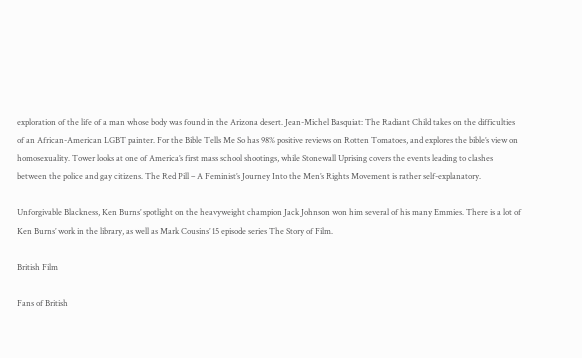exploration of the life of a man whose body was found in the Arizona desert. Jean-Michel Basquiat: The Radiant Child takes on the difficulties of an African-American LGBT painter. For the Bible Tells Me So has 98% positive reviews on Rotten Tomatoes, and explores the bible’s view on homosexuality. Tower looks at one of America’s first mass school shootings, while Stonewall Uprising covers the events leading to clashes between the police and gay citizens. The Red Pill – A Feminist’s Journey Into the Men’s Rights Movement is rather self-explanatory.

Unforgivable Blackness, Ken Burns’ spotlight on the heavyweight champion Jack Johnson won him several of his many Emmies. There is a lot of Ken Burns’ work in the library, as well as Mark Cousins’ 15 episode series The Story of Film.

British Film

Fans of British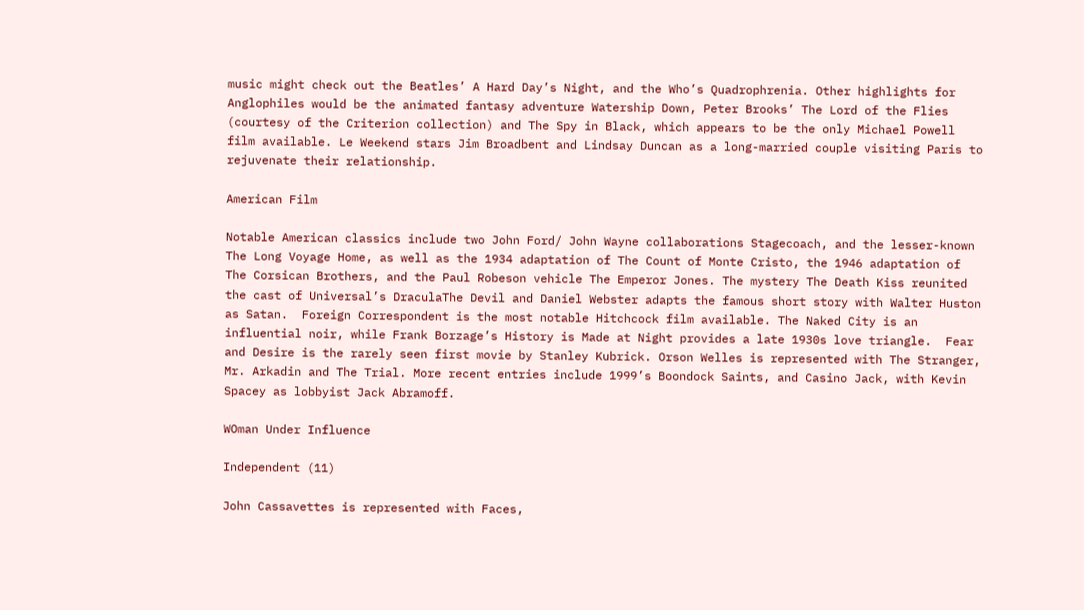music might check out the Beatles’ A Hard Day’s Night, and the Who’s Quadrophrenia. Other highlights for Anglophiles would be the animated fantasy adventure Watership Down, Peter Brooks’ The Lord of the Flies (courtesy of the Criterion collection) and The Spy in Black, which appears to be the only Michael Powell film available. Le Weekend stars Jim Broadbent and Lindsay Duncan as a long-married couple visiting Paris to rejuvenate their relationship.

American Film

Notable American classics include two John Ford/ John Wayne collaborations Stagecoach, and the lesser-known The Long Voyage Home, as well as the 1934 adaptation of The Count of Monte Cristo, the 1946 adaptation of The Corsican Brothers, and the Paul Robeson vehicle The Emperor Jones. The mystery The Death Kiss reunited the cast of Universal’s DraculaThe Devil and Daniel Webster adapts the famous short story with Walter Huston as Satan.  Foreign Correspondent is the most notable Hitchcock film available. The Naked City is an influential noir, while Frank Borzage’s History is Made at Night provides a late 1930s love triangle.  Fear and Desire is the rarely seen first movie by Stanley Kubrick. Orson Welles is represented with The Stranger, Mr. Arkadin and The Trial. More recent entries include 1999’s Boondock Saints, and Casino Jack, with Kevin Spacey as lobbyist Jack Abramoff.

WOman Under Influence

Independent (11)

John Cassavettes is represented with Faces,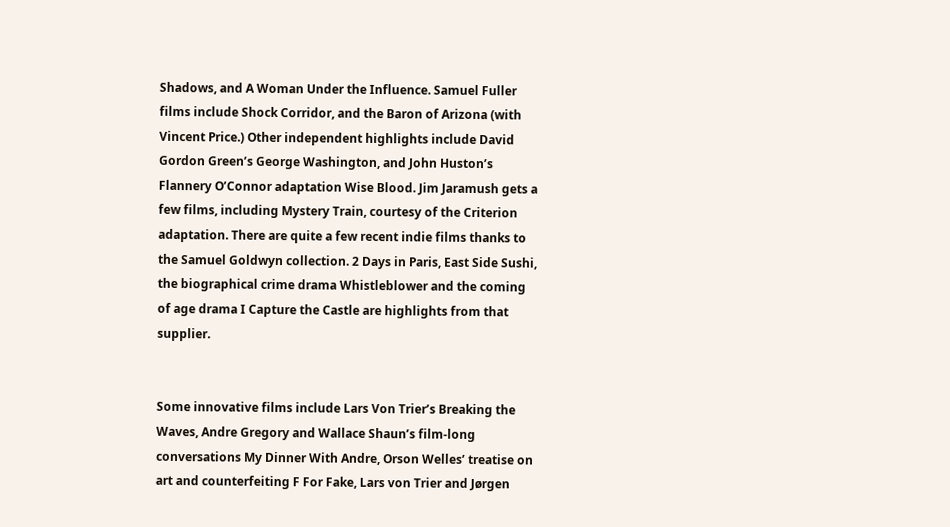Shadows, and A Woman Under the Influence. Samuel Fuller films include Shock Corridor, and the Baron of Arizona (with Vincent Price.) Other independent highlights include David Gordon Green’s George Washington, and John Huston’s Flannery O’Connor adaptation Wise Blood. Jim Jaramush gets a few films, including Mystery Train, courtesy of the Criterion adaptation. There are quite a few recent indie films thanks to the Samuel Goldwyn collection. 2 Days in Paris, East Side Sushi, the biographical crime drama Whistleblower and the coming of age drama I Capture the Castle are highlights from that supplier.


Some innovative films include Lars Von Trier’s Breaking the Waves, Andre Gregory and Wallace Shaun’s film-long conversations My Dinner With Andre, Orson Welles’ treatise on art and counterfeiting F For Fake, Lars von Trier and Jørgen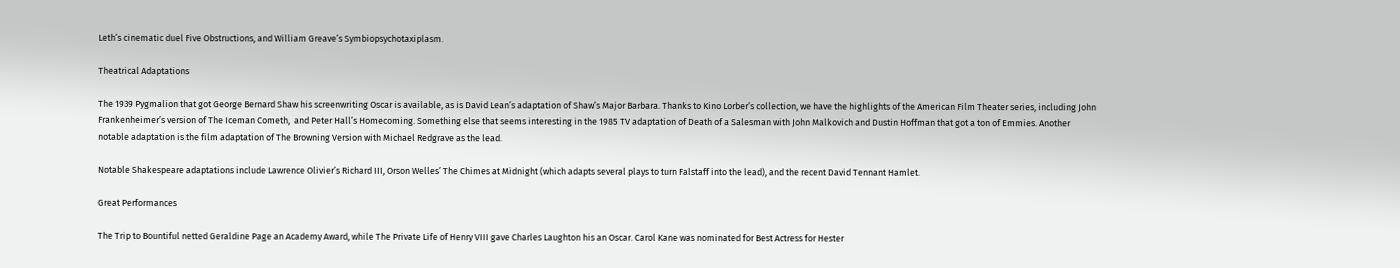Leth’s cinematic duel Five Obstructions, and William Greave’s Symbiopsychotaxiplasm.

Theatrical Adaptations

The 1939 Pygmalion that got George Bernard Shaw his screenwriting Oscar is available, as is David Lean’s adaptation of Shaw’s Major Barbara. Thanks to Kino Lorber’s collection, we have the highlights of the American Film Theater series, including John Frankenheimer’s version of The Iceman Cometh,  and Peter Hall’s Homecoming. Something else that seems interesting in the 1985 TV adaptation of Death of a Salesman with John Malkovich and Dustin Hoffman that got a ton of Emmies. Another notable adaptation is the film adaptation of The Browning Version with Michael Redgrave as the lead.

Notable Shakespeare adaptations include Lawrence Olivier’s Richard III, Orson Welles’ The Chimes at Midnight (which adapts several plays to turn Falstaff into the lead), and the recent David Tennant Hamlet.

Great Performances

The Trip to Bountiful netted Geraldine Page an Academy Award, while The Private Life of Henry VIII gave Charles Laughton his an Oscar. Carol Kane was nominated for Best Actress for Hester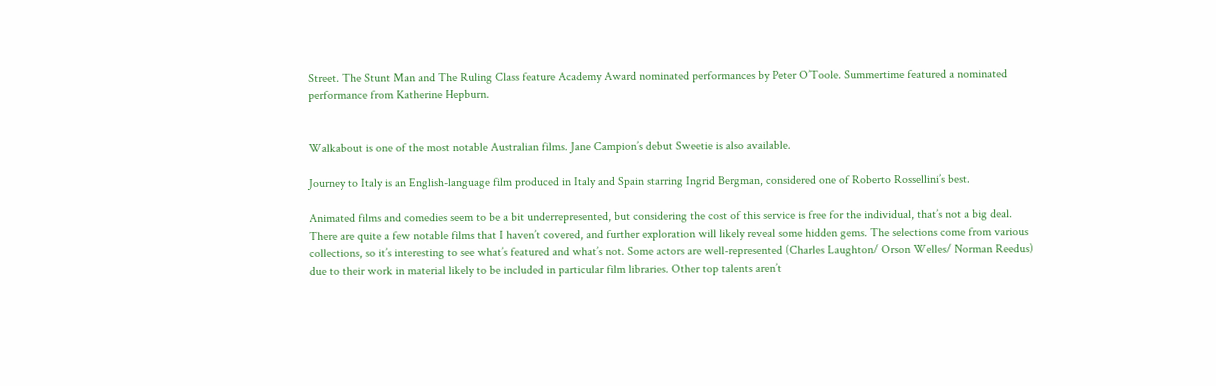Street. The Stunt Man and The Ruling Class feature Academy Award nominated performances by Peter O’Toole. Summertime featured a nominated performance from Katherine Hepburn.


Walkabout is one of the most notable Australian films. Jane Campion’s debut Sweetie is also available.

Journey to Italy is an English-language film produced in Italy and Spain starring Ingrid Bergman, considered one of Roberto Rossellini’s best.

Animated films and comedies seem to be a bit underrepresented, but considering the cost of this service is free for the individual, that’s not a big deal. There are quite a few notable films that I haven’t covered, and further exploration will likely reveal some hidden gems. The selections come from various collections, so it’s interesting to see what’s featured and what’s not. Some actors are well-represented (Charles Laughton/ Orson Welles/ Norman Reedus) due to their work in material likely to be included in particular film libraries. Other top talents aren’t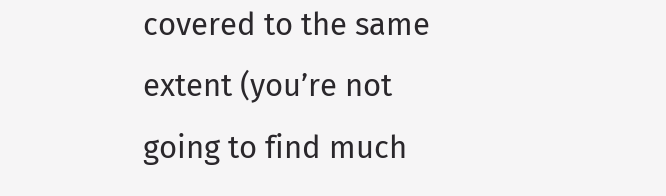covered to the same extent (you’re not going to find much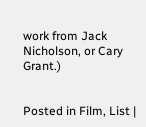work from Jack Nicholson, or Cary Grant.)


Posted in Film, List |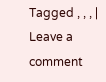Tagged , , , | Leave a comment